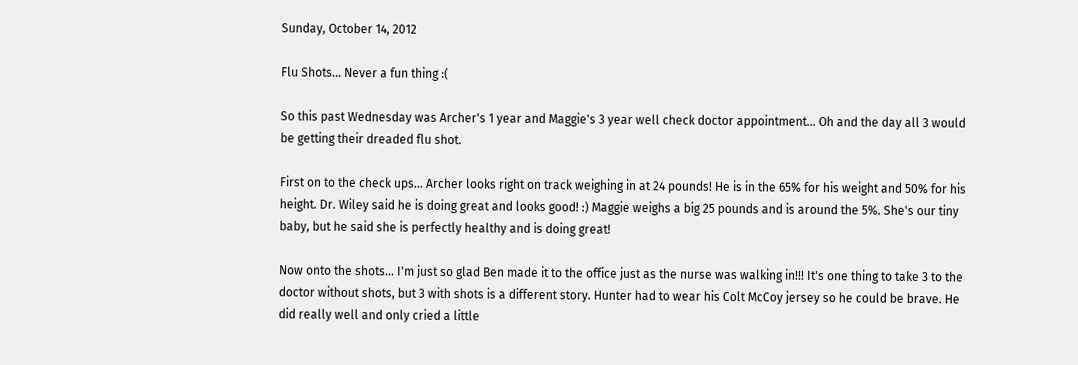Sunday, October 14, 2012

Flu Shots... Never a fun thing :(

So this past Wednesday was Archer's 1 year and Maggie's 3 year well check doctor appointment... Oh and the day all 3 would be getting their dreaded flu shot.

First on to the check ups... Archer looks right on track weighing in at 24 pounds! He is in the 65% for his weight and 50% for his height. Dr. Wiley said he is doing great and looks good! :) Maggie weighs a big 25 pounds and is around the 5%. She's our tiny baby, but he said she is perfectly healthy and is doing great!

Now onto the shots... I'm just so glad Ben made it to the office just as the nurse was walking in!!! It's one thing to take 3 to the doctor without shots, but 3 with shots is a different story. Hunter had to wear his Colt McCoy jersey so he could be brave. He did really well and only cried a little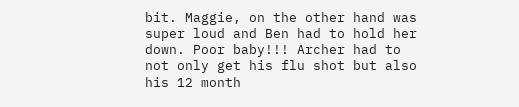bit. Maggie, on the other hand was super loud and Ben had to hold her down. Poor baby!!! Archer had to not only get his flu shot but also his 12 month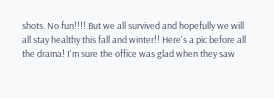shots. No fun!!!! But we all survived and hopefully we will all stay healthy this fall and winter!! Here's a pic before all the drama! I'm sure the office was glad when they saw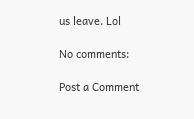us leave. Lol

No comments:

Post a Comment